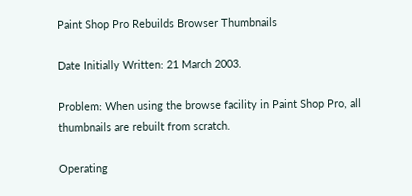Paint Shop Pro Rebuilds Browser Thumbnails

Date Initially Written: 21 March 2003.

Problem: When using the browse facility in Paint Shop Pro, all thumbnails are rebuilt from scratch.

Operating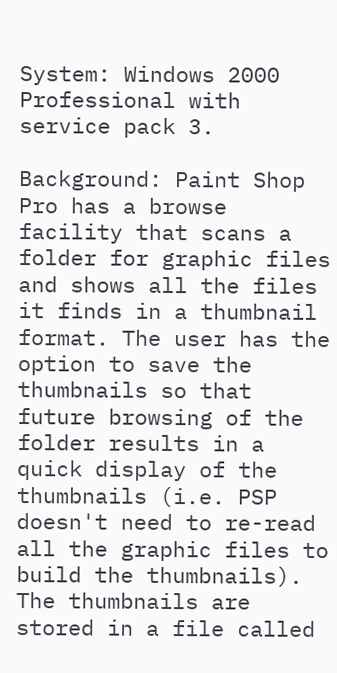System: Windows 2000 Professional with service pack 3.

Background: Paint Shop Pro has a browse facility that scans a folder for graphic files and shows all the files it finds in a thumbnail format. The user has the option to save the thumbnails so that future browsing of the folder results in a quick display of the thumbnails (i.e. PSP doesn't need to re-read all the graphic files to build the thumbnails). The thumbnails are stored in a file called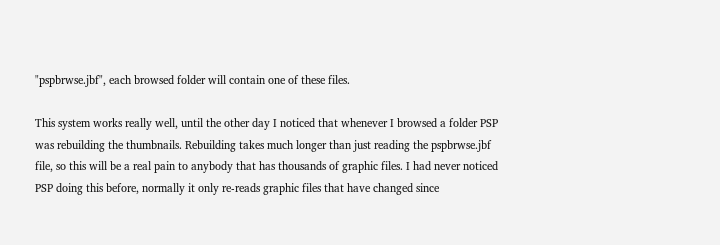"pspbrwse.jbf", each browsed folder will contain one of these files.

This system works really well, until the other day I noticed that whenever I browsed a folder PSP was rebuilding the thumbnails. Rebuilding takes much longer than just reading the pspbrwse.jbf file, so this will be a real pain to anybody that has thousands of graphic files. I had never noticed PSP doing this before, normally it only re-reads graphic files that have changed since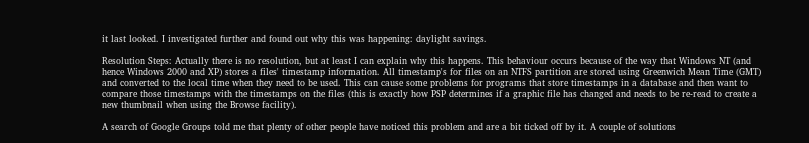it last looked. I investigated further and found out why this was happening: daylight savings.

Resolution Steps: Actually there is no resolution, but at least I can explain why this happens. This behaviour occurs because of the way that Windows NT (and hence Windows 2000 and XP) stores a files' timestamp information. All timestamp's for files on an NTFS partition are stored using Greenwich Mean Time (GMT) and converted to the local time when they need to be used. This can cause some problems for programs that store timestamps in a database and then want to compare those timestamps with the timestamps on the files (this is exactly how PSP determines if a graphic file has changed and needs to be re-read to create a new thumbnail when using the Browse facility).

A search of Google Groups told me that plenty of other people have noticed this problem and are a bit ticked off by it. A couple of solutions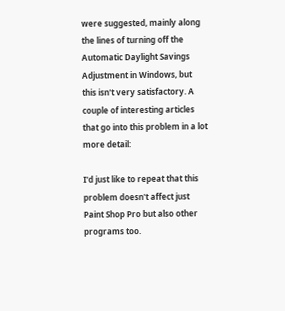were suggested, mainly along the lines of turning off the Automatic Daylight Savings Adjustment in Windows, but this isn't very satisfactory. A couple of interesting articles that go into this problem in a lot more detail:

I'd just like to repeat that this problem doesn't affect just Paint Shop Pro but also other programs too.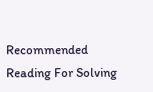Recommended Reading For Solving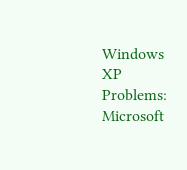Windows XP Problems: Microsoft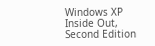Windows XP Inside Out, Second Edition